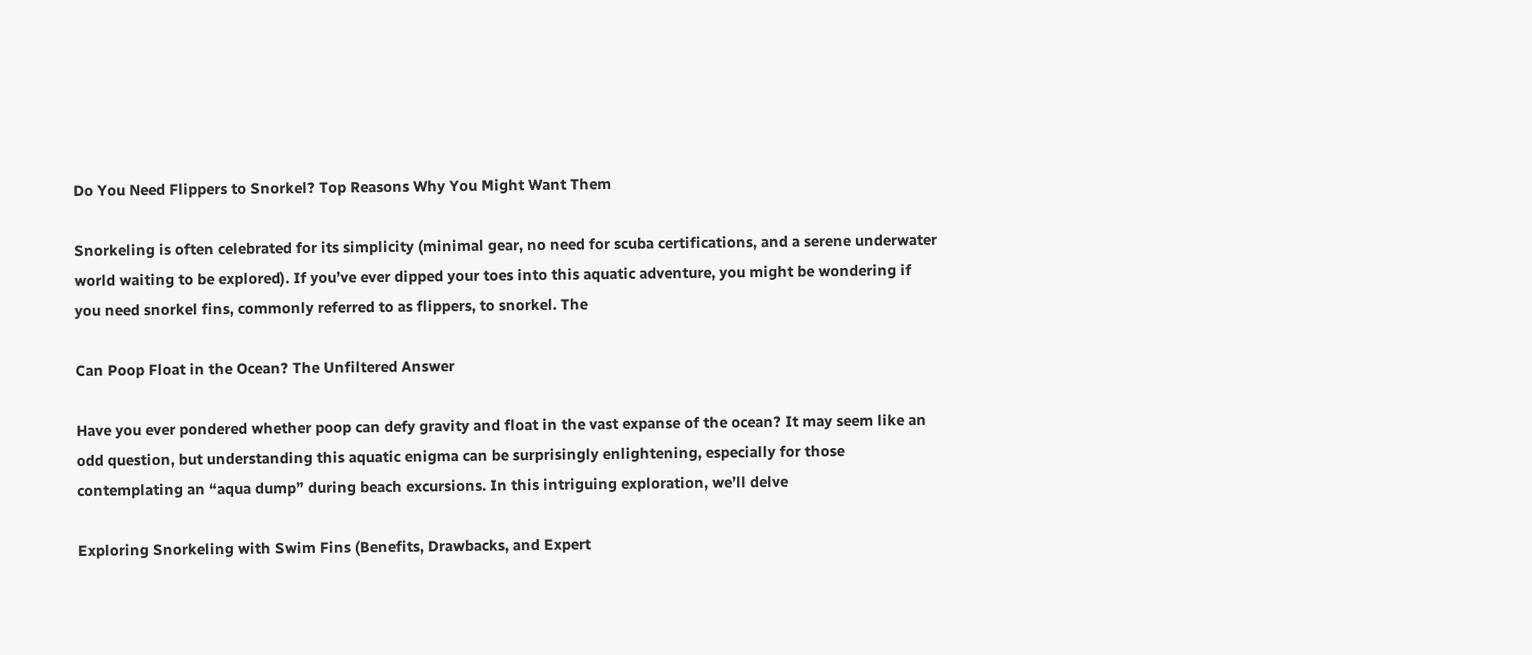Do You Need Flippers to Snorkel? Top Reasons Why You Might Want Them

Snorkeling is often celebrated for its simplicity (minimal gear, no need for scuba certifications, and a serene underwater world waiting to be explored). If you’ve ever dipped your toes into this aquatic adventure, you might be wondering if you need snorkel fins, commonly referred to as flippers, to snorkel. The

Can Poop Float in the Ocean? The Unfiltered Answer

Have you ever pondered whether poop can defy gravity and float in the vast expanse of the ocean? It may seem like an odd question, but understanding this aquatic enigma can be surprisingly enlightening, especially for those contemplating an “aqua dump” during beach excursions. In this intriguing exploration, we’ll delve

Exploring Snorkeling with Swim Fins (Benefits, Drawbacks, and Expert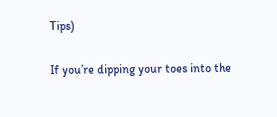Tips)

If you’re dipping your toes into the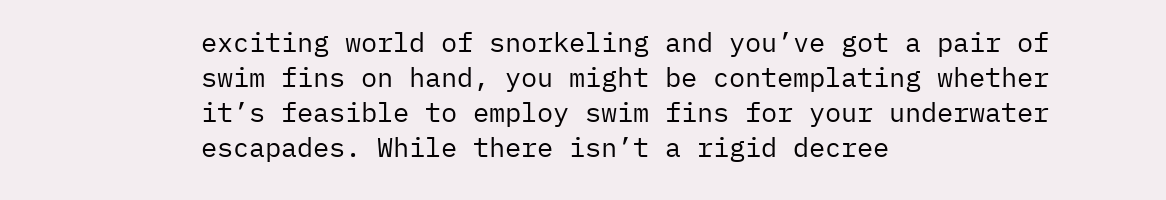exciting world of snorkeling and you’ve got a pair of swim fins on hand, you might be contemplating whether it’s feasible to employ swim fins for your underwater escapades. While there isn’t a rigid decree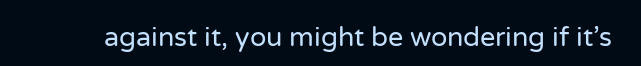against it, you might be wondering if it’s